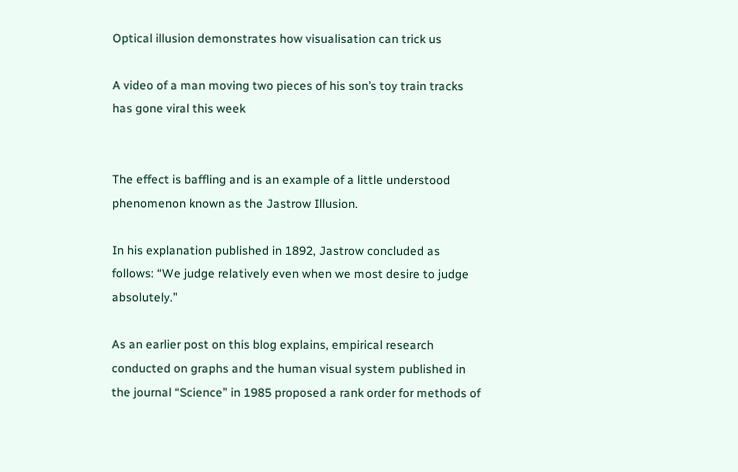Optical illusion demonstrates how visualisation can trick us

A video of a man moving two pieces of his son’s toy train tracks has gone viral this week


The effect is baffling and is an example of a little understood phenomenon known as the Jastrow Illusion.

In his explanation published in 1892, Jastrow concluded as follows: “We judge relatively even when we most desire to judge absolutely.”

As an earlier post on this blog explains, empirical research conducted on graphs and the human visual system published in the journal “Science” in 1985 proposed a rank order for methods of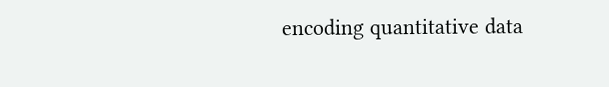encoding quantitative data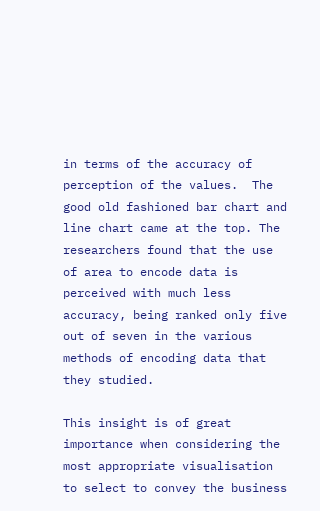in terms of the accuracy of perception of the values.  The good old fashioned bar chart and line chart came at the top. The researchers found that the use of area to encode data is perceived with much less accuracy, being ranked only five out of seven in the various methods of encoding data that they studied.

This insight is of great importance when considering the most appropriate visualisation to select to convey the business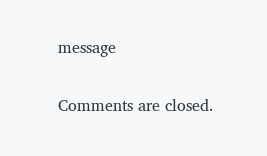message

Comments are closed.